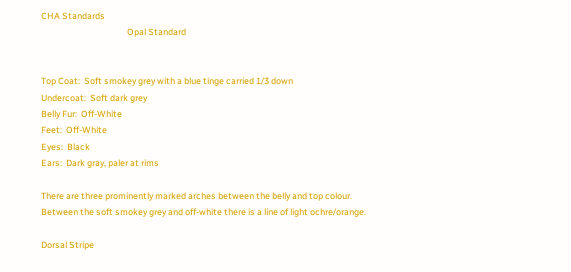CHA Standards
                                           Opal Standard


Top Coat:  Soft smokey grey with a blue tinge carried 1/3 down
Undercoat:  Soft dark grey
Belly Fur:  Off-White
Feet:  Off-White
Eyes:  Black
Ears:  Dark gray, paler at rims

There are three prominently marked arches between the belly and top colour.
Between the soft smokey grey and off-white there is a line of light ochre/orange.

Dorsal Stripe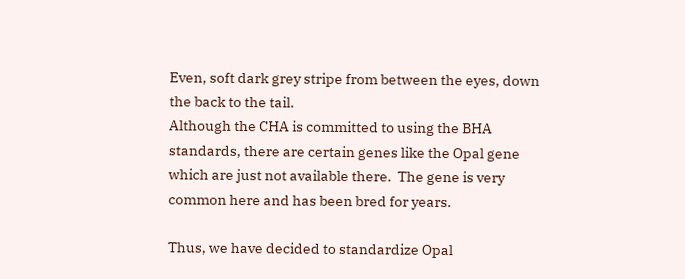Even, soft dark grey stripe from between the eyes, down the back to the tail.
Although the CHA is committed to using the BHA standards, there are certain genes like the Opal gene which are just not available there.  The gene is very common here and has been bred for years.

Thus, we have decided to standardize Opal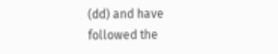(dd) and have followed the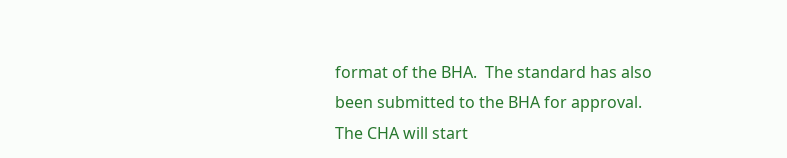format of the BHA.  The standard has also been submitted to the BHA for approval.  The CHA will start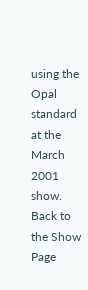using the Opal standard at the March 2001 show.
Back to the Show Page